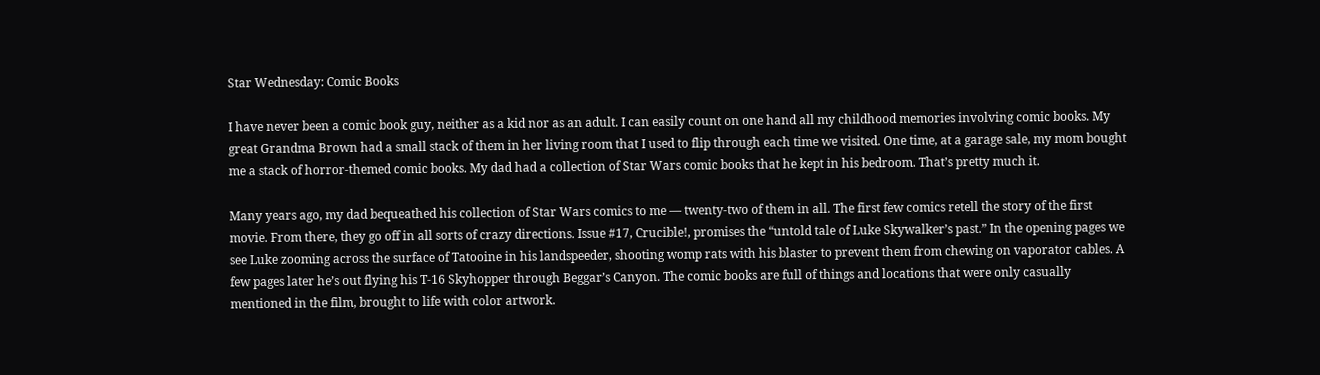Star Wednesday: Comic Books

I have never been a comic book guy, neither as a kid nor as an adult. I can easily count on one hand all my childhood memories involving comic books. My great Grandma Brown had a small stack of them in her living room that I used to flip through each time we visited. One time, at a garage sale, my mom bought me a stack of horror-themed comic books. My dad had a collection of Star Wars comic books that he kept in his bedroom. That’s pretty much it.

Many years ago, my dad bequeathed his collection of Star Wars comics to me — twenty-two of them in all. The first few comics retell the story of the first movie. From there, they go off in all sorts of crazy directions. Issue #17, Crucible!, promises the “untold tale of Luke Skywalker’s past.” In the opening pages we see Luke zooming across the surface of Tatooine in his landspeeder, shooting womp rats with his blaster to prevent them from chewing on vaporator cables. A few pages later he’s out flying his T-16 Skyhopper through Beggar’s Canyon. The comic books are full of things and locations that were only casually mentioned in the film, brought to life with color artwork.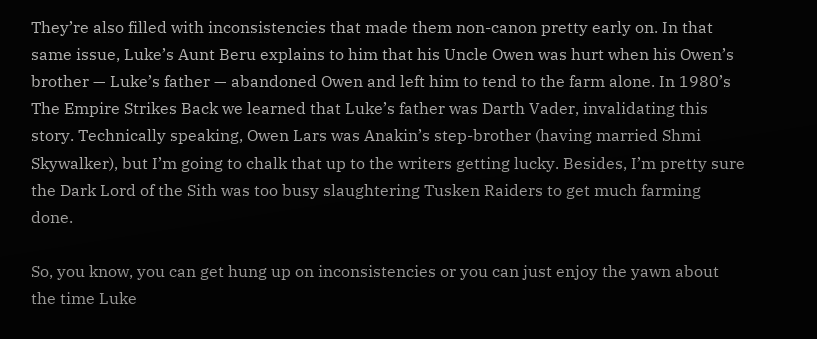They’re also filled with inconsistencies that made them non-canon pretty early on. In that same issue, Luke’s Aunt Beru explains to him that his Uncle Owen was hurt when his Owen’s brother — Luke’s father — abandoned Owen and left him to tend to the farm alone. In 1980’s The Empire Strikes Back we learned that Luke’s father was Darth Vader, invalidating this story. Technically speaking, Owen Lars was Anakin’s step-brother (having married Shmi Skywalker), but I’m going to chalk that up to the writers getting lucky. Besides, I’m pretty sure the Dark Lord of the Sith was too busy slaughtering Tusken Raiders to get much farming done.

So, you know, you can get hung up on inconsistencies or you can just enjoy the yawn about the time Luke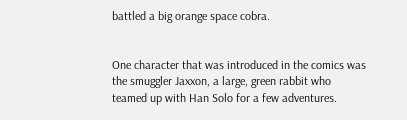battled a big orange space cobra.


One character that was introduced in the comics was the smuggler Jaxxon, a large, green rabbit who teamed up with Han Solo for a few adventures.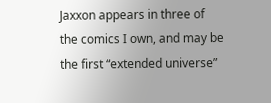Jaxxon appears in three of the comics I own, and may be the first “extended universe”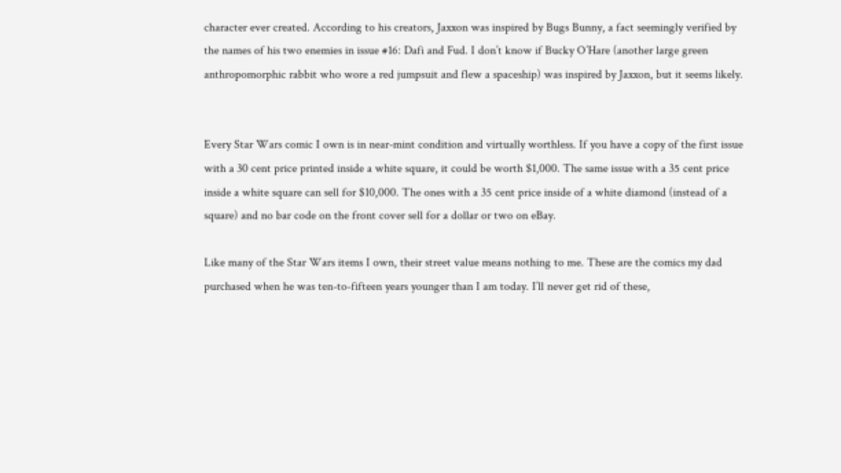character ever created. According to his creators, Jaxxon was inspired by Bugs Bunny, a fact seemingly verified by the names of his two enemies in issue #16: Dafi and Fud. I don’t know if Bucky O’Hare (another large green anthropomorphic rabbit who wore a red jumpsuit and flew a spaceship) was inspired by Jaxxon, but it seems likely.


Every Star Wars comic I own is in near-mint condition and virtually worthless. If you have a copy of the first issue with a 30 cent price printed inside a white square, it could be worth $1,000. The same issue with a 35 cent price inside a white square can sell for $10,000. The ones with a 35 cent price inside of a white diamond (instead of a square) and no bar code on the front cover sell for a dollar or two on eBay.

Like many of the Star Wars items I own, their street value means nothing to me. These are the comics my dad purchased when he was ten-to-fifteen years younger than I am today. I’ll never get rid of these,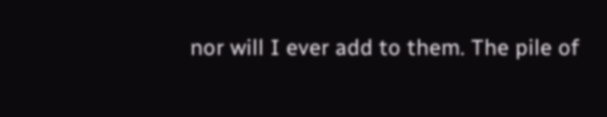nor will I ever add to them. The pile of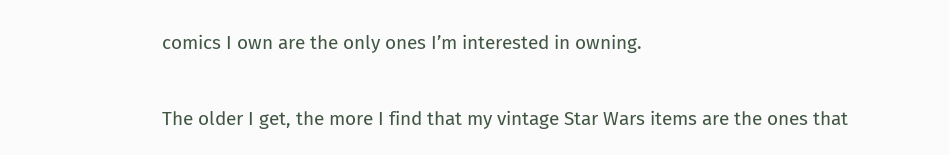comics I own are the only ones I’m interested in owning.

The older I get, the more I find that my vintage Star Wars items are the ones that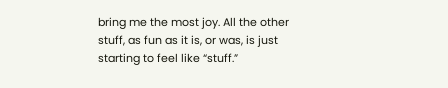bring me the most joy. All the other stuff, as fun as it is, or was, is just starting to feel like “stuff.”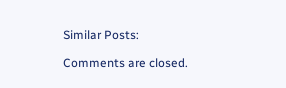Similar Posts:

Comments are closed.